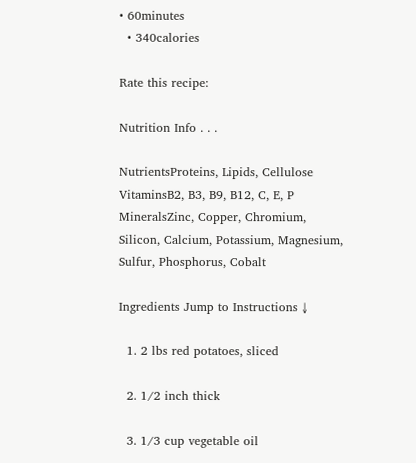• 60minutes
  • 340calories

Rate this recipe:

Nutrition Info . . .

NutrientsProteins, Lipids, Cellulose
VitaminsB2, B3, B9, B12, C, E, P
MineralsZinc, Copper, Chromium, Silicon, Calcium, Potassium, Magnesium, Sulfur, Phosphorus, Cobalt

Ingredients Jump to Instructions ↓

  1. 2 lbs red potatoes, sliced

  2. 1/2 inch thick

  3. 1/3 cup vegetable oil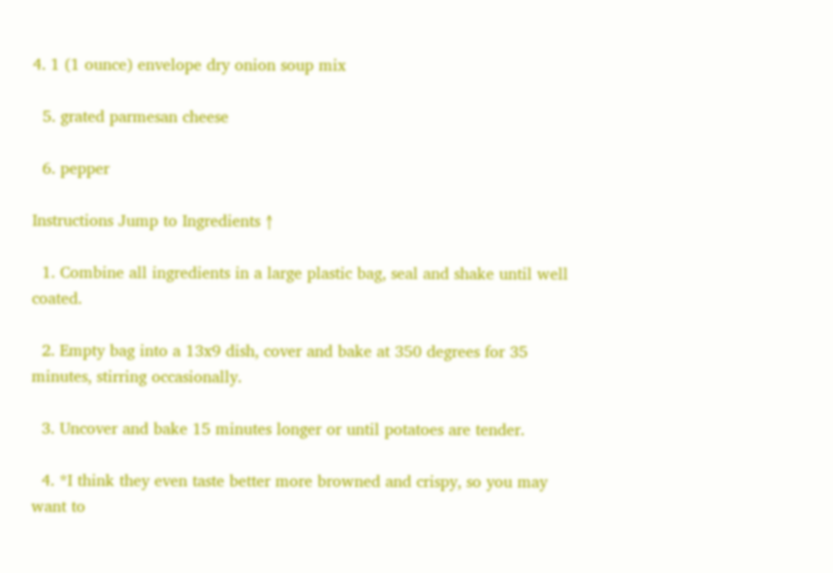4. 1 (1 ounce) envelope dry onion soup mix

  5. grated parmesan cheese

  6. pepper

Instructions Jump to Ingredients ↑

  1. Combine all ingredients in a large plastic bag, seal and shake until well coated.

  2. Empty bag into a 13x9 dish, cover and bake at 350 degrees for 35 minutes, stirring occasionally.

  3. Uncover and bake 15 minutes longer or until potatoes are tender.

  4. *I think they even taste better more browned and crispy, so you may want to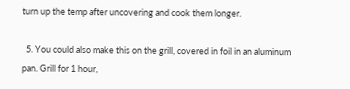turn up the temp after uncovering and cook them longer.

  5. You could also make this on the grill, covered in foil in an aluminum pan. Grill for 1 hour,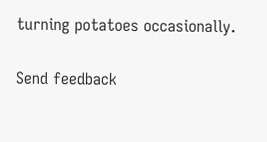turning potatoes occasionally.


Send feedback